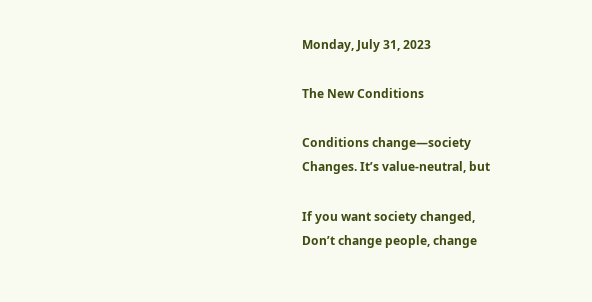Monday, July 31, 2023

The New Conditions

Conditions change—society
Changes. It’s value-neutral, but

If you want society changed,
Don’t change people, change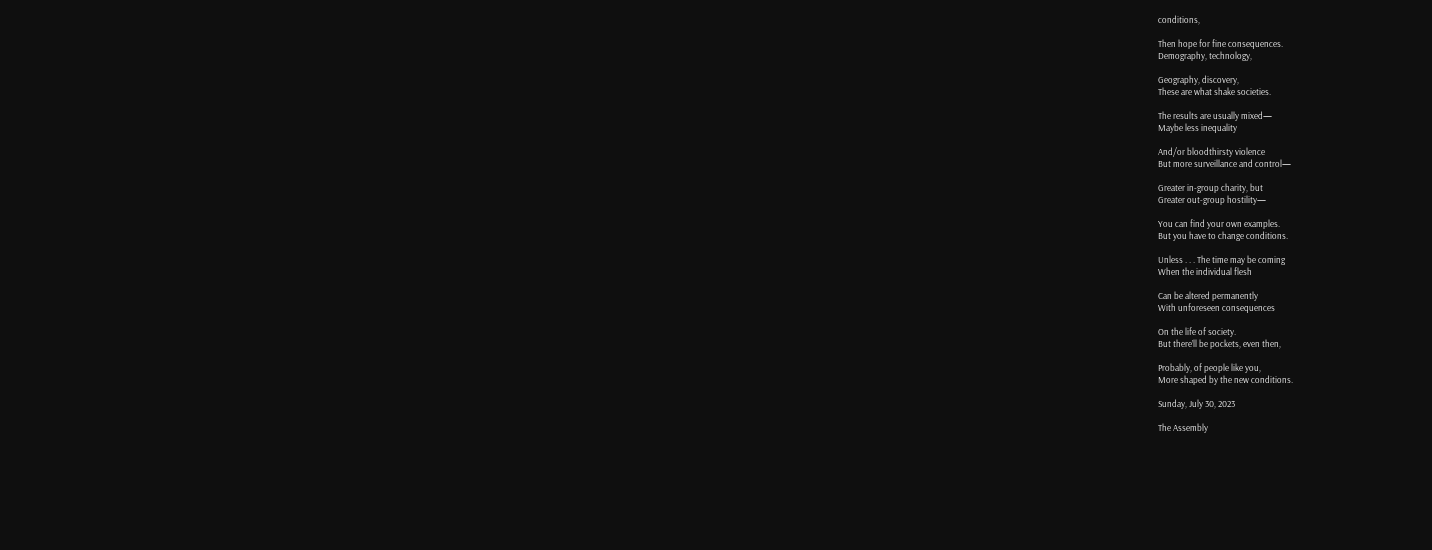conditions,

Then hope for fine consequences.
Demography, technology,

Geography, discovery,
These are what shake societies.

The results are usually mixed—
Maybe less inequality

And/or bloodthirsty violence
But more surveillance and control—

Greater in-group charity, but
Greater out-group hostility—

You can find your own examples.
But you have to change conditions.

Unless . . . The time may be coming
When the individual flesh

Can be altered permanently
With unforeseen consequences

On the life of society.
But there’ll be pockets, even then,

Probably, of people like you,
More shaped by the new conditions.

Sunday, July 30, 2023

The Assembly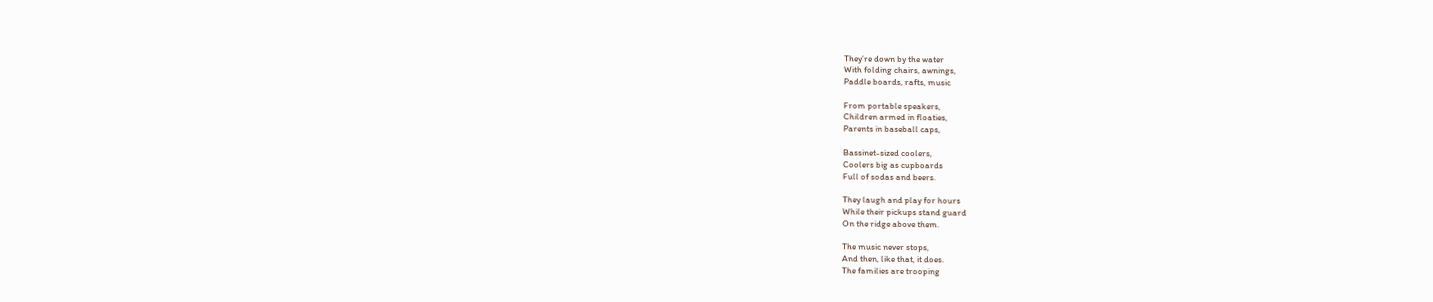They’re down by the water
With folding chairs, awnings,
Paddle boards, rafts, music

From portable speakers,
Children armed in floaties,
Parents in baseball caps,

Bassinet-sized coolers,
Coolers big as cupboards
Full of sodas and beers.

They laugh and play for hours
While their pickups stand guard
On the ridge above them.

The music never stops,
And then, like that, it does.
The families are trooping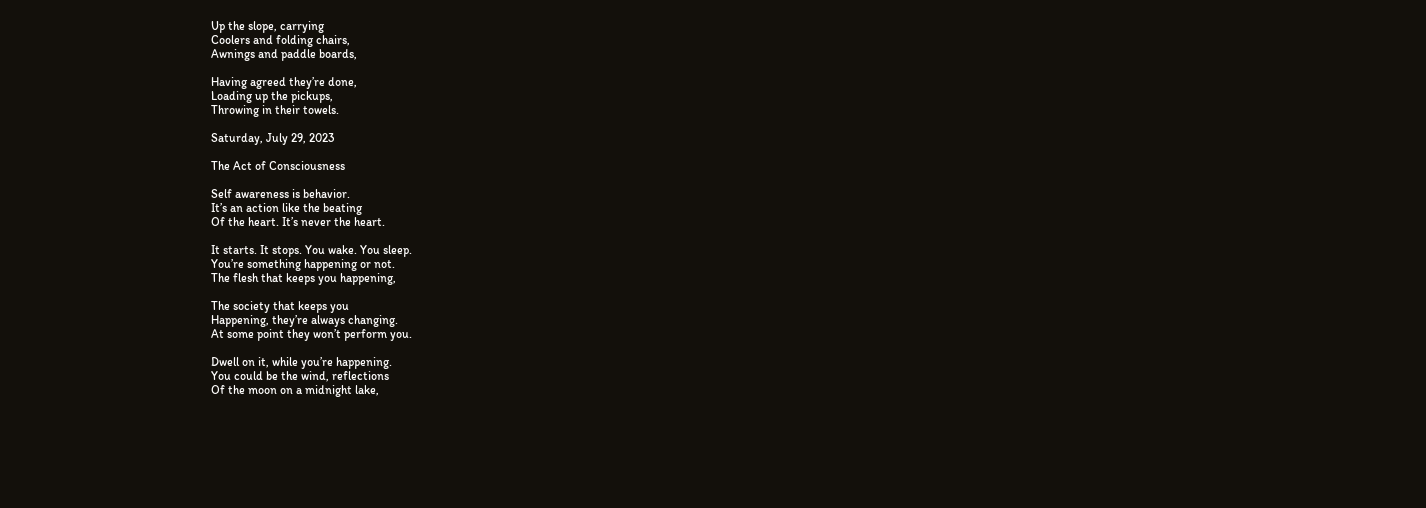Up the slope, carrying
Coolers and folding chairs,
Awnings and paddle boards,

Having agreed they’re done,
Loading up the pickups,
Throwing in their towels.

Saturday, July 29, 2023

The Act of Consciousness

Self awareness is behavior.
It’s an action like the beating
Of the heart. It’s never the heart.

It starts. It stops. You wake. You sleep.
You’re something happening or not.
The flesh that keeps you happening,

The society that keeps you
Happening, they’re always changing.
At some point they won’t perform you.

Dwell on it, while you’re happening.
You could be the wind, reflections
Of the moon on a midnight lake,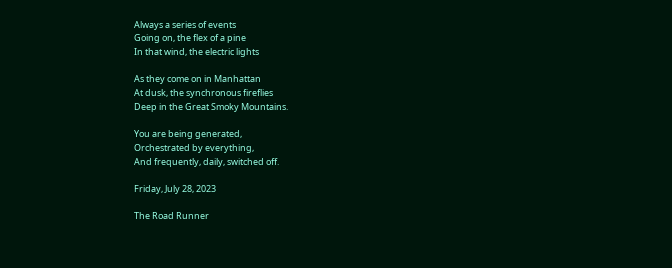Always a series of events
Going on, the flex of a pine
In that wind, the electric lights

As they come on in Manhattan
At dusk, the synchronous fireflies
Deep in the Great Smoky Mountains.

You are being generated,
Orchestrated by everything,
And frequently, daily, switched off.

Friday, July 28, 2023

The Road Runner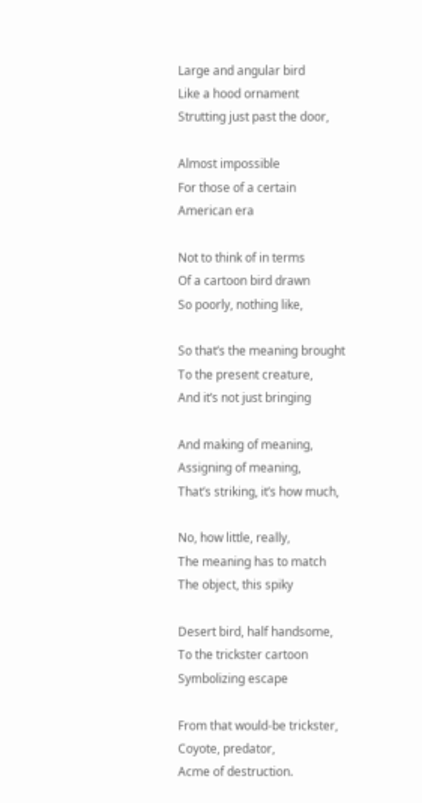Large and angular bird
Like a hood ornament
Strutting just past the door,

Almost impossible
For those of a certain
American era

Not to think of in terms
Of a cartoon bird drawn
So poorly, nothing like,

So that’s the meaning brought
To the present creature,
And it’s not just bringing

And making of meaning,
Assigning of meaning,
That’s striking, it’s how much,

No, how little, really,
The meaning has to match
The object, this spiky

Desert bird, half handsome,
To the trickster cartoon
Symbolizing escape

From that would-be trickster,
Coyote, predator,
Acme of destruction.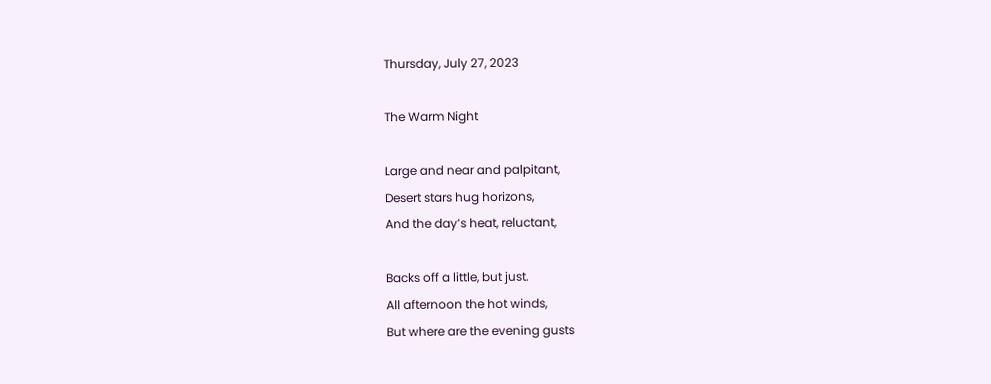Thursday, July 27, 2023

The Warm Night

Large and near and palpitant,
Desert stars hug horizons,
And the day’s heat, reluctant,

Backs off a little, but just.
All afternoon the hot winds,
But where are the evening gusts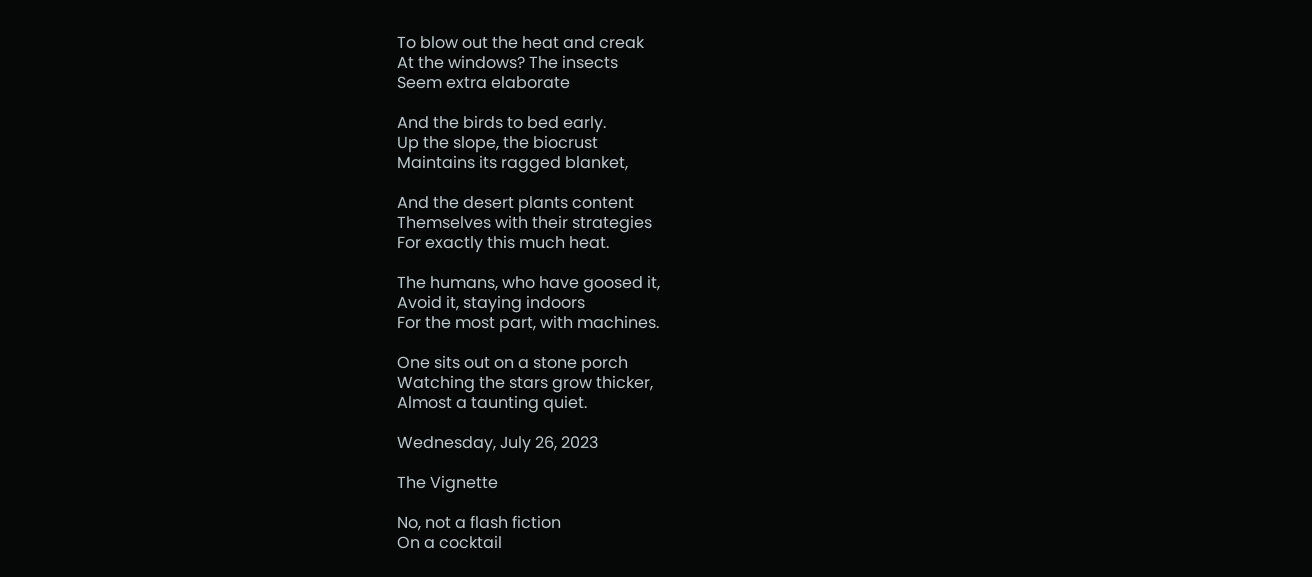To blow out the heat and creak
At the windows? The insects
Seem extra elaborate

And the birds to bed early.
Up the slope, the biocrust
Maintains its ragged blanket,

And the desert plants content
Themselves with their strategies
For exactly this much heat.

The humans, who have goosed it,
Avoid it, staying indoors
For the most part, with machines.

One sits out on a stone porch
Watching the stars grow thicker,
Almost a taunting quiet.

Wednesday, July 26, 2023

The Vignette

No, not a flash fiction
On a cocktail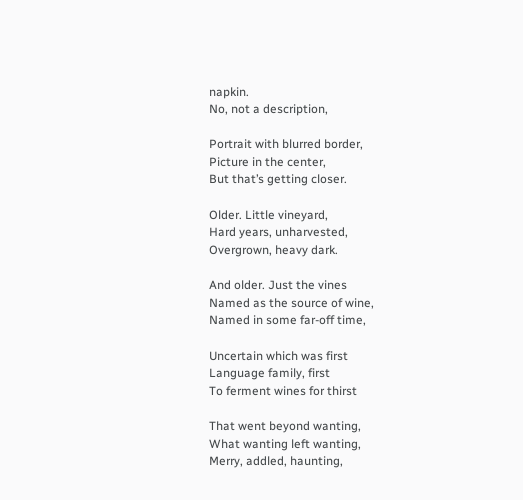napkin.
No, not a description,

Portrait with blurred border,
Picture in the center,
But that’s getting closer.

Older. Little vineyard,
Hard years, unharvested,
Overgrown, heavy dark.

And older. Just the vines
Named as the source of wine,
Named in some far-off time,

Uncertain which was first
Language family, first
To ferment wines for thirst

That went beyond wanting,
What wanting left wanting,
Merry, addled, haunting,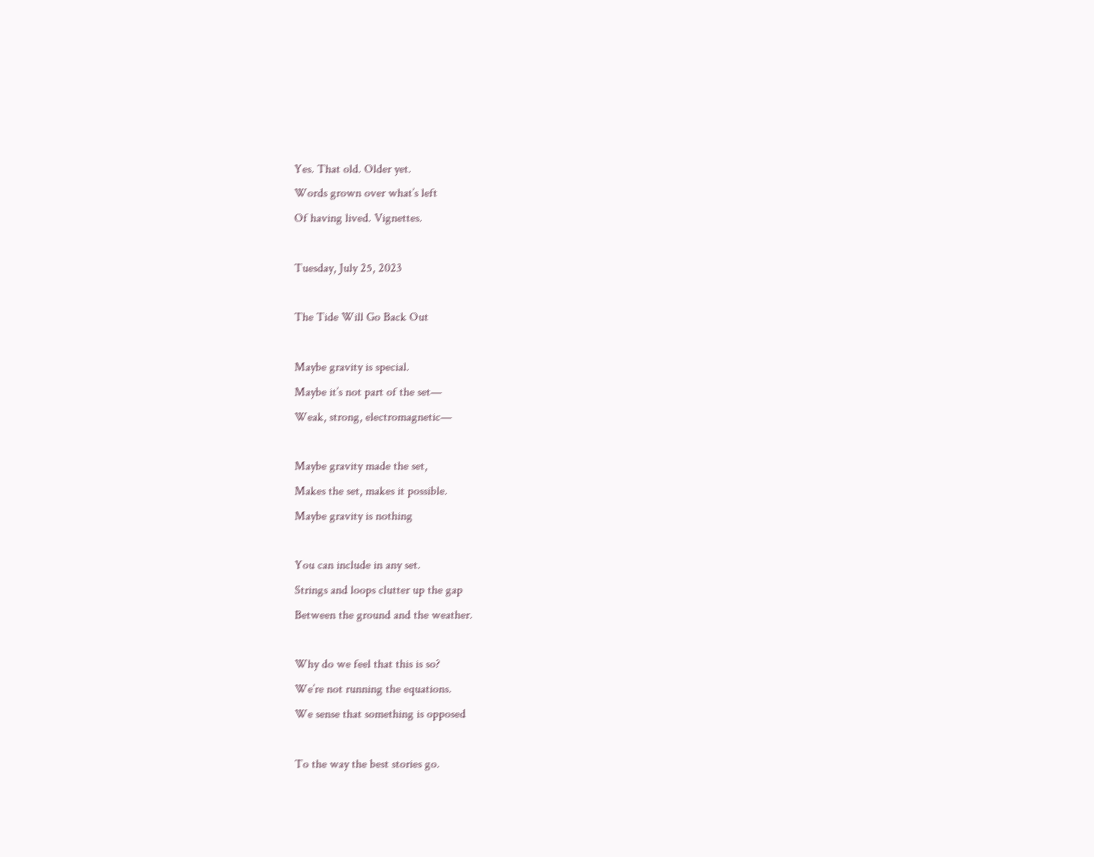Yes. That old. Older yet.
Words grown over what’s left
Of having lived. Vignettes.

Tuesday, July 25, 2023

The Tide Will Go Back Out

Maybe gravity is special.
Maybe it’s not part of the set—
Weak, strong, electromagnetic—

Maybe gravity made the set,
Makes the set, makes it possible.
Maybe gravity is nothing

You can include in any set.
Strings and loops clutter up the gap
Between the ground and the weather.

Why do we feel that this is so?
We’re not running the equations.
We sense that something is opposed

To the way the best stories go.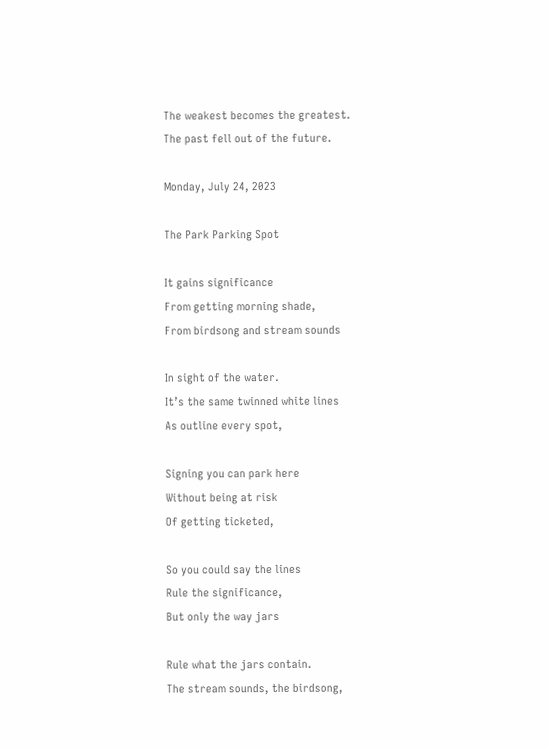The weakest becomes the greatest.
The past fell out of the future.

Monday, July 24, 2023

The Park Parking Spot

It gains significance
From getting morning shade,
From birdsong and stream sounds

In sight of the water.
It’s the same twinned white lines
As outline every spot,

Signing you can park here
Without being at risk
Of getting ticketed,

So you could say the lines
Rule the significance,
But only the way jars

Rule what the jars contain.
The stream sounds, the birdsong,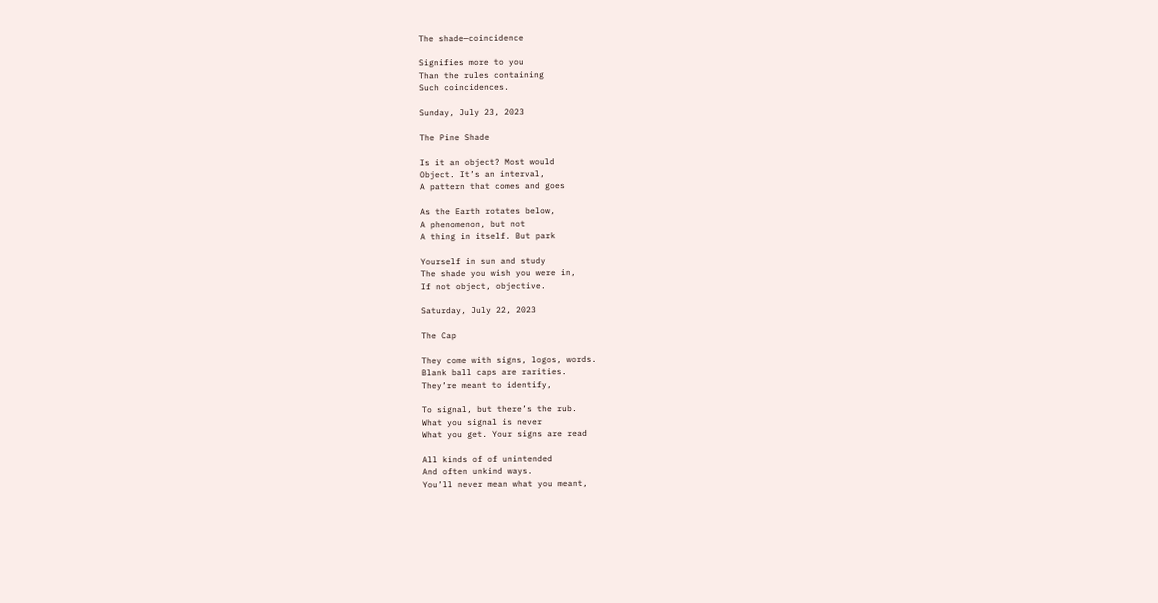The shade—coincidence

Signifies more to you
Than the rules containing
Such coincidences.

Sunday, July 23, 2023

The Pine Shade

Is it an object? Most would
Object. It’s an interval,
A pattern that comes and goes

As the Earth rotates below,
A phenomenon, but not
A thing in itself. But park

Yourself in sun and study
The shade you wish you were in,
If not object, objective.

Saturday, July 22, 2023

The Cap

They come with signs, logos, words.
Blank ball caps are rarities.
They’re meant to identify,

To signal, but there’s the rub.
What you signal is never
What you get. Your signs are read

All kinds of of unintended
And often unkind ways.
You’ll never mean what you meant,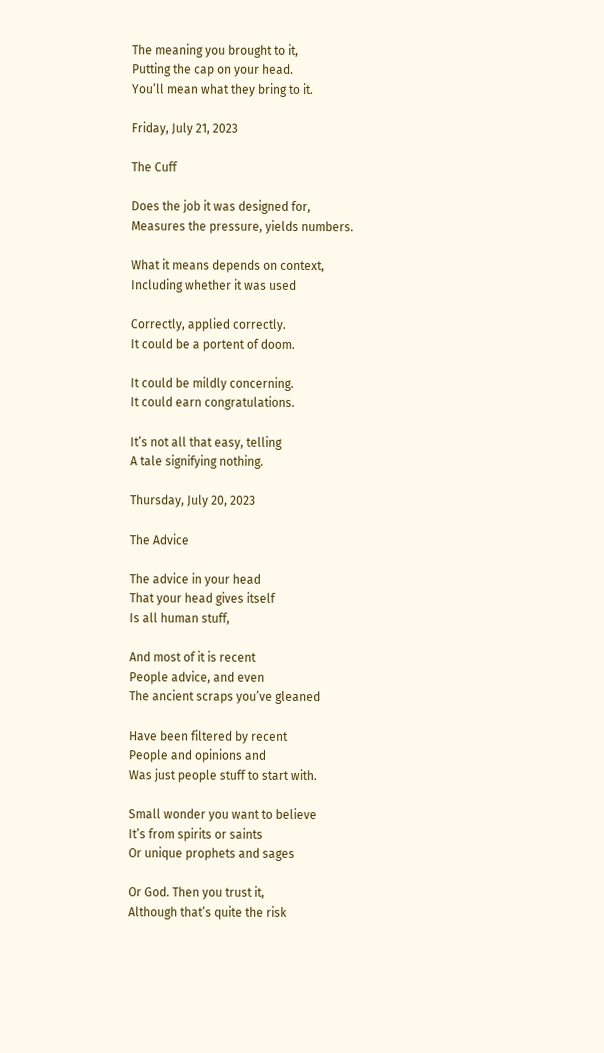The meaning you brought to it,
Putting the cap on your head.
You’ll mean what they bring to it.

Friday, July 21, 2023

The Cuff

Does the job it was designed for,
Measures the pressure, yields numbers.

What it means depends on context,
Including whether it was used

Correctly, applied correctly.
It could be a portent of doom.

It could be mildly concerning.
It could earn congratulations.

It’s not all that easy, telling
A tale signifying nothing.

Thursday, July 20, 2023

The Advice

The advice in your head
That your head gives itself
Is all human stuff,

And most of it is recent
People advice, and even
The ancient scraps you’ve gleaned

Have been filtered by recent
People and opinions and
Was just people stuff to start with.

Small wonder you want to believe
It’s from spirits or saints
Or unique prophets and sages

Or God. Then you trust it,
Although that’s quite the risk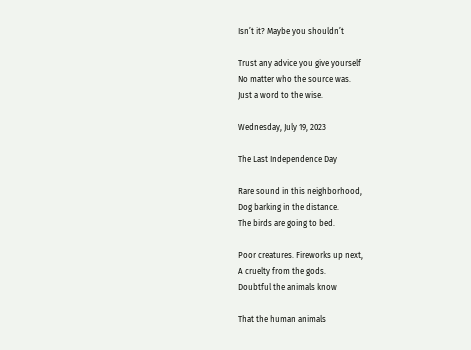Isn’t it? Maybe you shouldn’t

Trust any advice you give yourself
No matter who the source was.
Just a word to the wise.

Wednesday, July 19, 2023

The Last Independence Day

Rare sound in this neighborhood,
Dog barking in the distance.
The birds are going to bed.

Poor creatures. Fireworks up next,
A cruelty from the gods.
Doubtful the animals know

That the human animals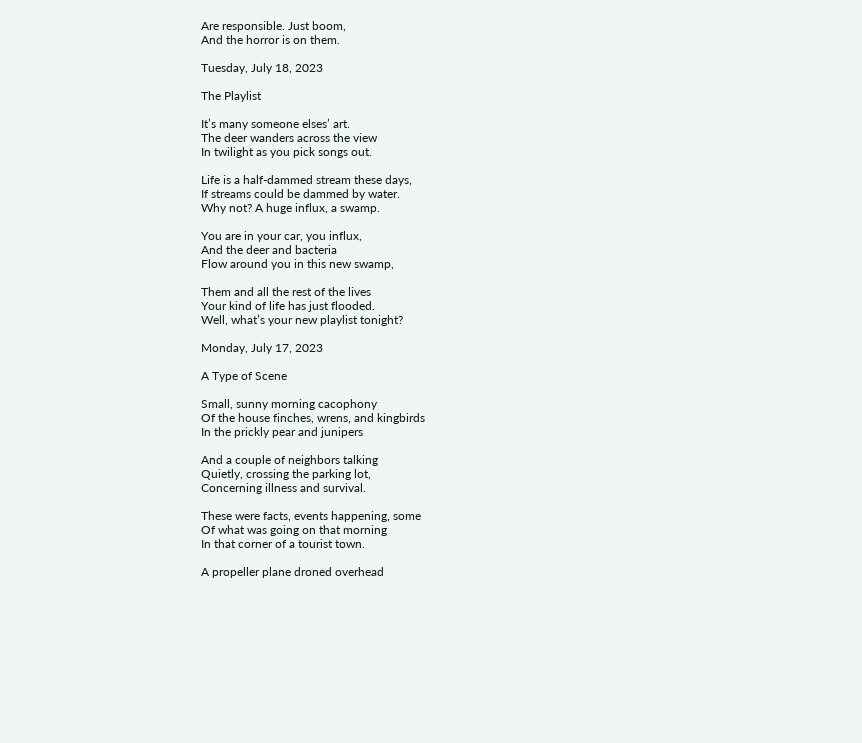Are responsible. Just boom,
And the horror is on them.

Tuesday, July 18, 2023

The Playlist

It’s many someone elses’ art.
The deer wanders across the view
In twilight as you pick songs out.

Life is a half-dammed stream these days,
If streams could be dammed by water.
Why not? A huge influx, a swamp.

You are in your car, you influx,
And the deer and bacteria
Flow around you in this new swamp,

Them and all the rest of the lives
Your kind of life has just flooded.
Well, what’s your new playlist tonight?

Monday, July 17, 2023

A Type of Scene

Small, sunny morning cacophony
Of the house finches, wrens, and kingbirds
In the prickly pear and junipers

And a couple of neighbors talking
Quietly, crossing the parking lot,
Concerning illness and survival.

These were facts, events happening, some
Of what was going on that morning
In that corner of a tourist town.

A propeller plane droned overhead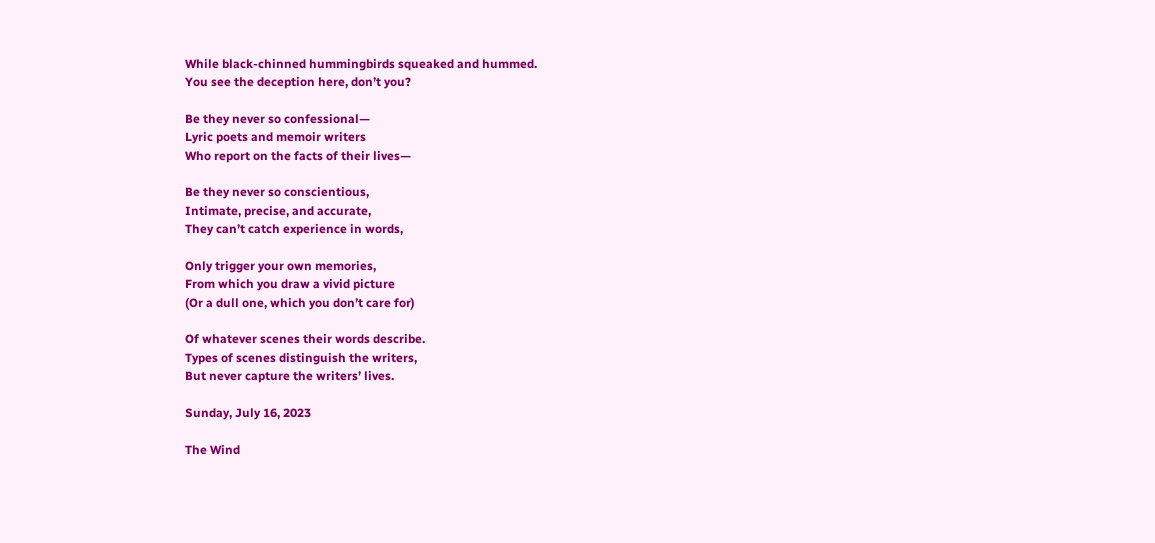While black-chinned hummingbirds squeaked and hummed.
You see the deception here, don’t you?

Be they never so confessional—
Lyric poets and memoir writers
Who report on the facts of their lives—

Be they never so conscientious,
Intimate, precise, and accurate,
They can’t catch experience in words,

Only trigger your own memories,
From which you draw a vivid picture
(Or a dull one, which you don’t care for)

Of whatever scenes their words describe.
Types of scenes distinguish the writers,
But never capture the writers’ lives.

Sunday, July 16, 2023

The Wind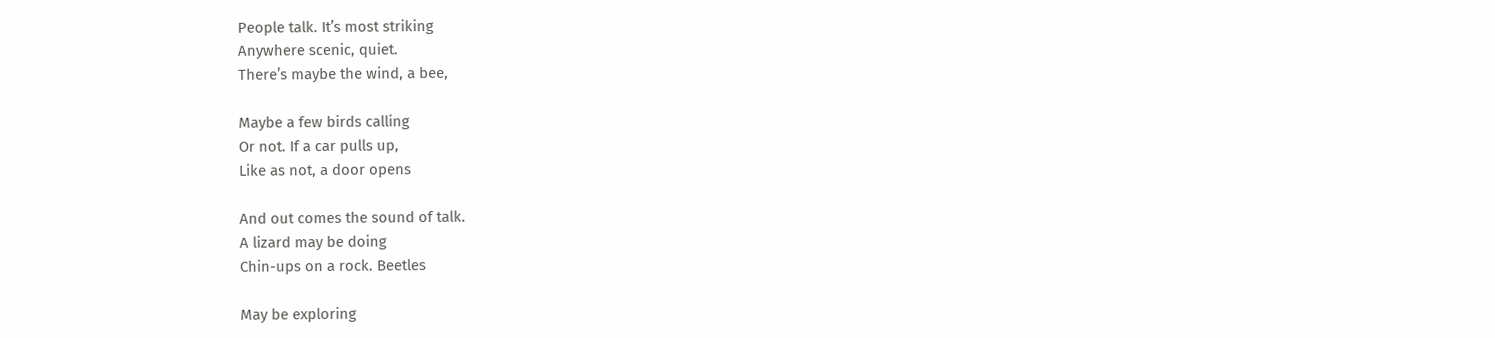People talk. It’s most striking
Anywhere scenic, quiet.
There’s maybe the wind, a bee,

Maybe a few birds calling
Or not. If a car pulls up,
Like as not, a door opens

And out comes the sound of talk.
A lizard may be doing
Chin-ups on a rock. Beetles

May be exploring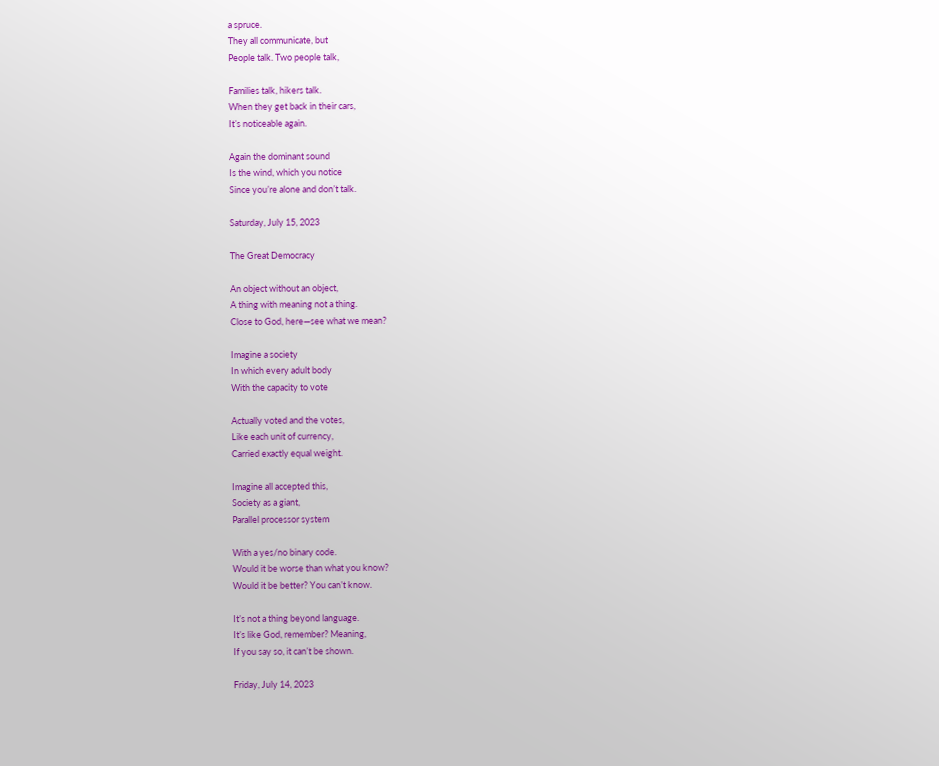a spruce.
They all communicate, but
People talk. Two people talk,

Families talk, hikers talk.
When they get back in their cars,
It’s noticeable again.

Again the dominant sound
Is the wind, which you notice
Since you’re alone and don’t talk.

Saturday, July 15, 2023

The Great Democracy

An object without an object,
A thing with meaning not a thing.
Close to God, here—see what we mean?

Imagine a society
In which every adult body
With the capacity to vote

Actually voted and the votes,
Like each unit of currency,
Carried exactly equal weight.

Imagine all accepted this,
Society as a giant,
Parallel processor system

With a yes/no binary code.
Would it be worse than what you know?
Would it be better? You can’t know.

It’s not a thing beyond language.
It’s like God, remember? Meaning,
If you say so, it can’t be shown.

Friday, July 14, 2023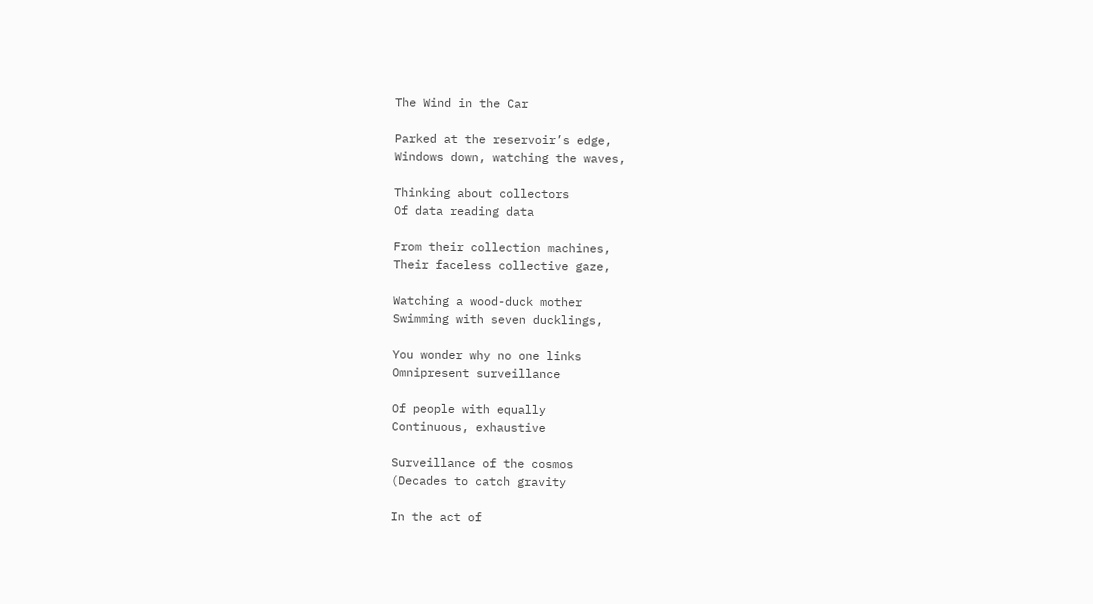The Wind in the Car

Parked at the reservoir’s edge,
Windows down, watching the waves,

Thinking about collectors
Of data reading data

From their collection machines,
Their faceless collective gaze,

Watching a wood-duck mother
Swimming with seven ducklings,

You wonder why no one links
Omnipresent surveillance

Of people with equally
Continuous, exhaustive

Surveillance of the cosmos
(Decades to catch gravity

In the act of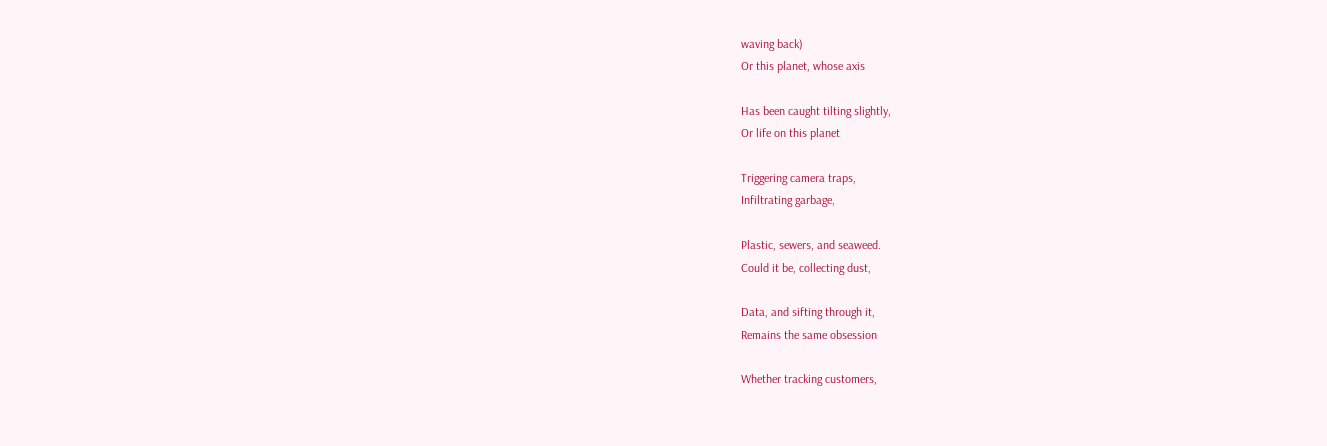waving back)
Or this planet, whose axis

Has been caught tilting slightly,
Or life on this planet

Triggering camera traps,
Infiltrating garbage,

Plastic, sewers, and seaweed.
Could it be, collecting dust,

Data, and sifting through it,
Remains the same obsession

Whether tracking customers,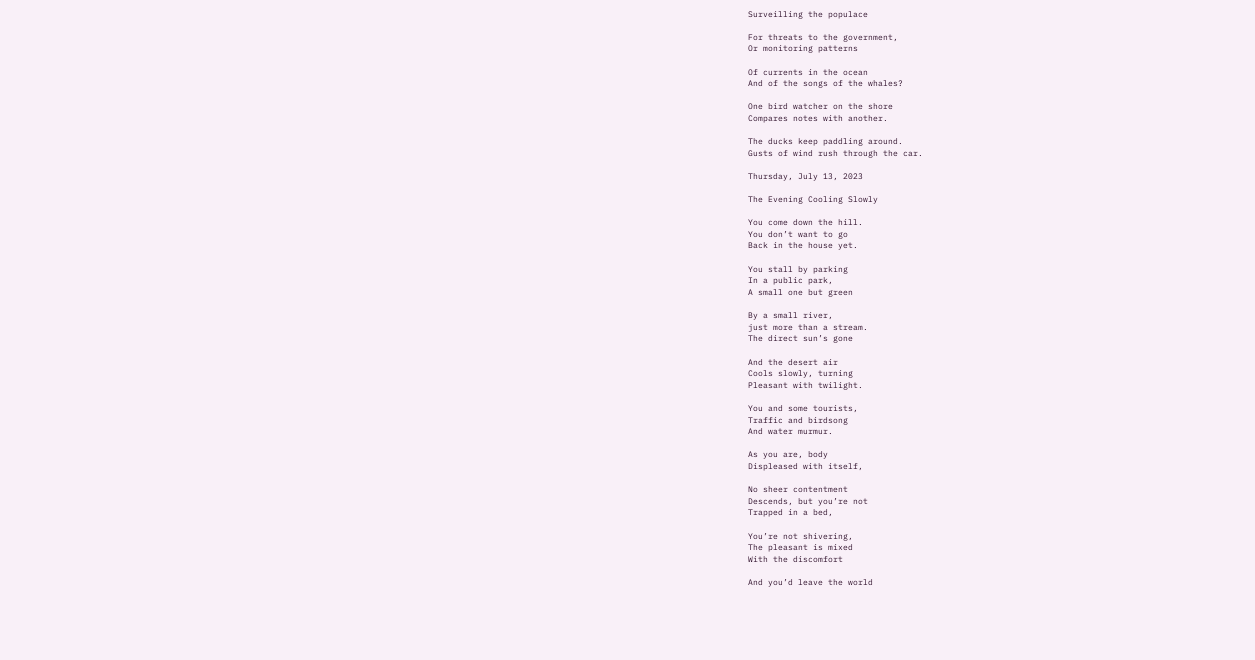Surveilling the populace

For threats to the government,
Or monitoring patterns

Of currents in the ocean
And of the songs of the whales?

One bird watcher on the shore
Compares notes with another.

The ducks keep paddling around.
Gusts of wind rush through the car.

Thursday, July 13, 2023

The Evening Cooling Slowly

You come down the hill.
You don’t want to go
Back in the house yet.

You stall by parking
In a public park,
A small one but green

By a small river,
just more than a stream.
The direct sun’s gone

And the desert air
Cools slowly, turning
Pleasant with twilight.

You and some tourists,
Traffic and birdsong
And water murmur.

As you are, body
Displeased with itself,

No sheer contentment
Descends, but you’re not
Trapped in a bed,

You’re not shivering,
The pleasant is mixed
With the discomfort

And you’d leave the world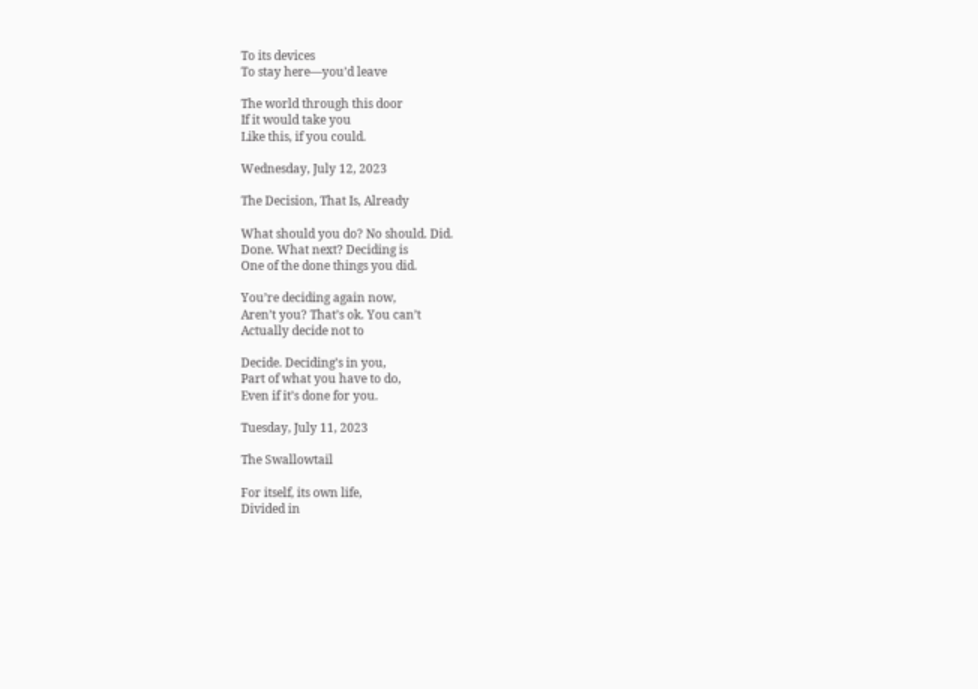To its devices
To stay here—you’d leave

The world through this door
If it would take you
Like this, if you could.

Wednesday, July 12, 2023

The Decision, That Is, Already

What should you do? No should. Did.
Done. What next? Deciding is
One of the done things you did.

You’re deciding again now,
Aren’t you? That’s ok. You can’t
Actually decide not to

Decide. Deciding’s in you,
Part of what you have to do,
Even if it’s done for you.

Tuesday, July 11, 2023

The Swallowtail

For itself, its own life,
Divided in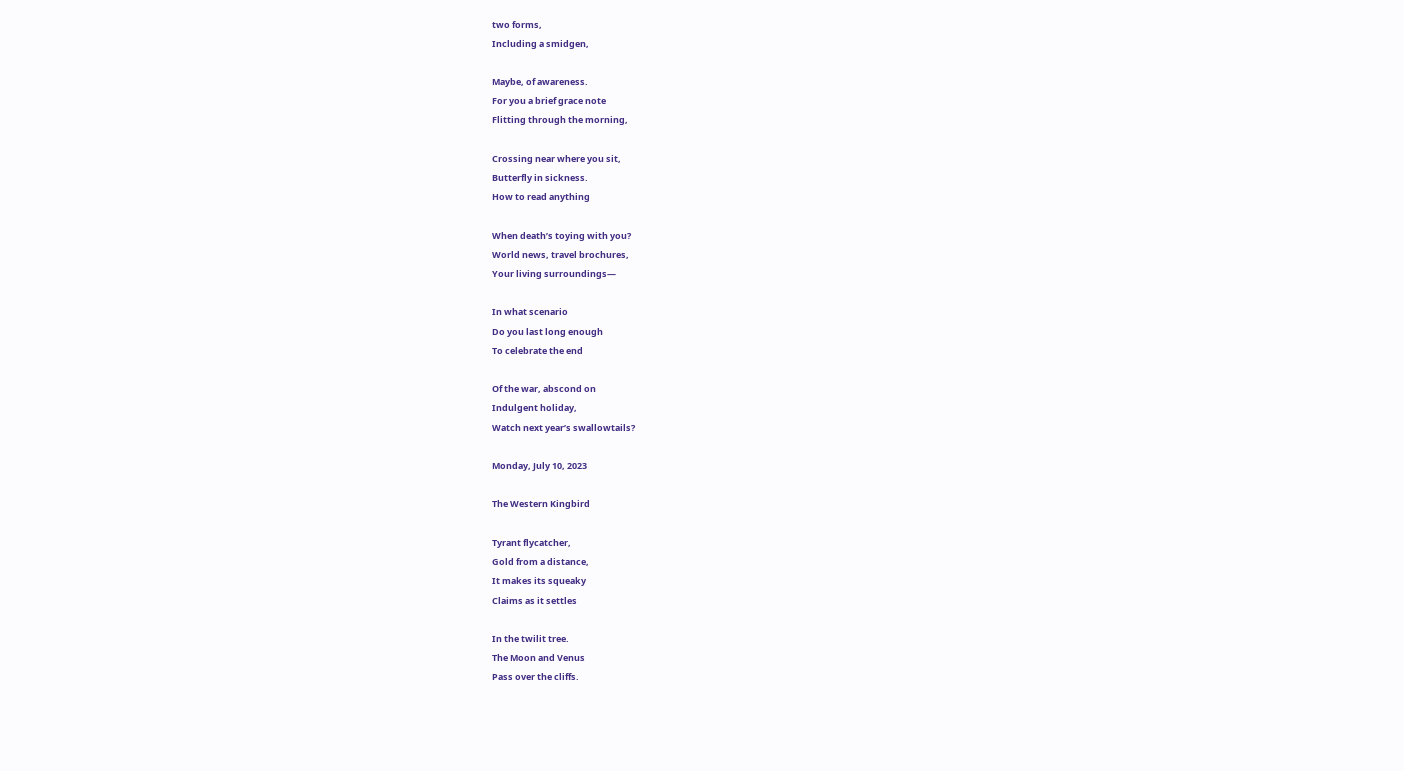two forms,
Including a smidgen,

Maybe, of awareness.
For you a brief grace note
Flitting through the morning,

Crossing near where you sit,
Butterfly in sickness.
How to read anything

When death’s toying with you?
World news, travel brochures,
Your living surroundings—

In what scenario
Do you last long enough
To celebrate the end

Of the war, abscond on
Indulgent holiday,
Watch next year’s swallowtails?

Monday, July 10, 2023

The Western Kingbird

Tyrant flycatcher,
Gold from a distance,
It makes its squeaky
Claims as it settles

In the twilit tree.
The Moon and Venus
Pass over the cliffs.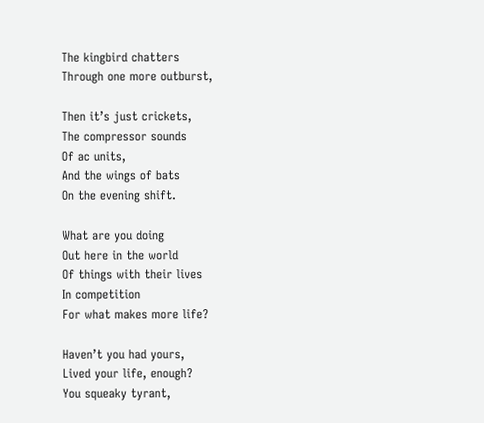The kingbird chatters
Through one more outburst,

Then it’s just crickets,
The compressor sounds
Of ac units,
And the wings of bats
On the evening shift.

What are you doing
Out here in the world
Of things with their lives
In competition
For what makes more life?

Haven’t you had yours,
Lived your life, enough?
You squeaky tyrant,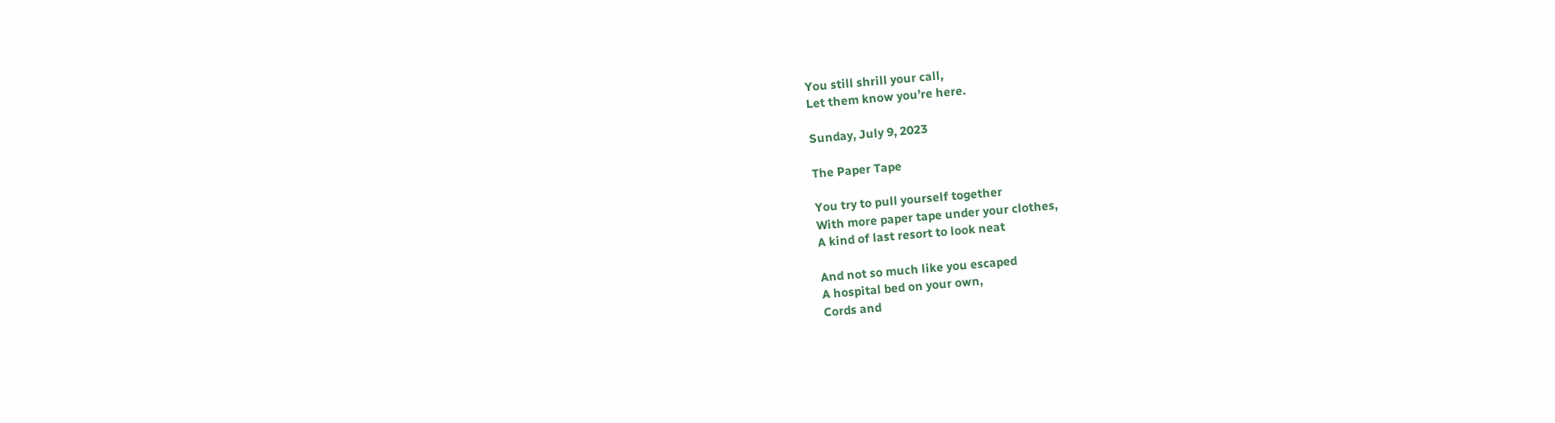You still shrill your call,
Let them know you’re here.

Sunday, July 9, 2023

The Paper Tape

You try to pull yourself together
With more paper tape under your clothes,
A kind of last resort to look neat

And not so much like you escaped
A hospital bed on your own,
Cords and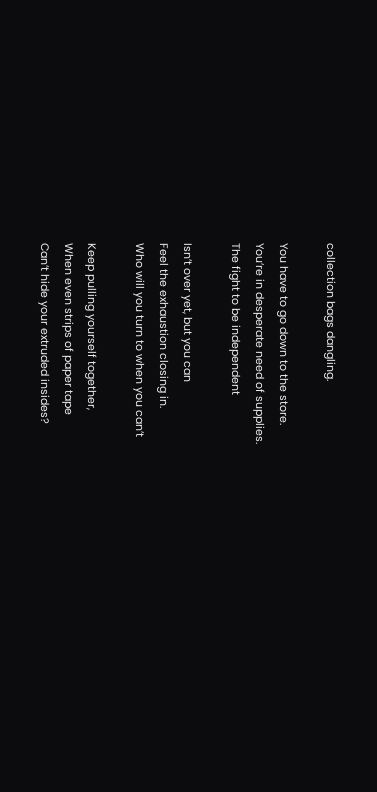collection bags dangling.

You have to go down to the store.
You’re in desperate need of supplies.
The fight to be independent

Isn’t over yet, but you can
Feel the exhaustion closing in.
Who will you turn to when you can’t

Keep pulling yourself together,
When even strips of paper tape
Can’t hide your extruded insides?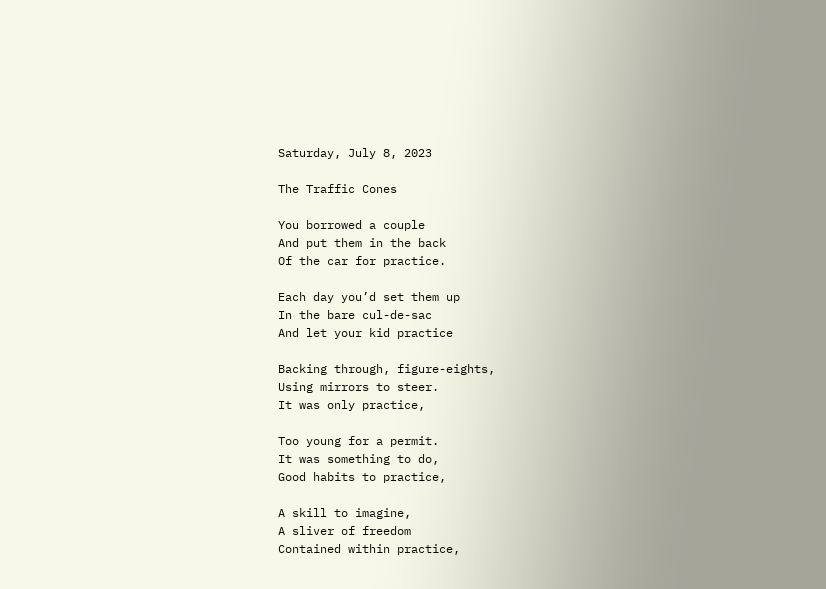Saturday, July 8, 2023

The Traffic Cones

You borrowed a couple
And put them in the back
Of the car for practice.

Each day you’d set them up
In the bare cul-de-sac
And let your kid practice

Backing through, figure-eights,
Using mirrors to steer.
It was only practice,

Too young for a permit.
It was something to do,
Good habits to practice,

A skill to imagine,
A sliver of freedom
Contained within practice,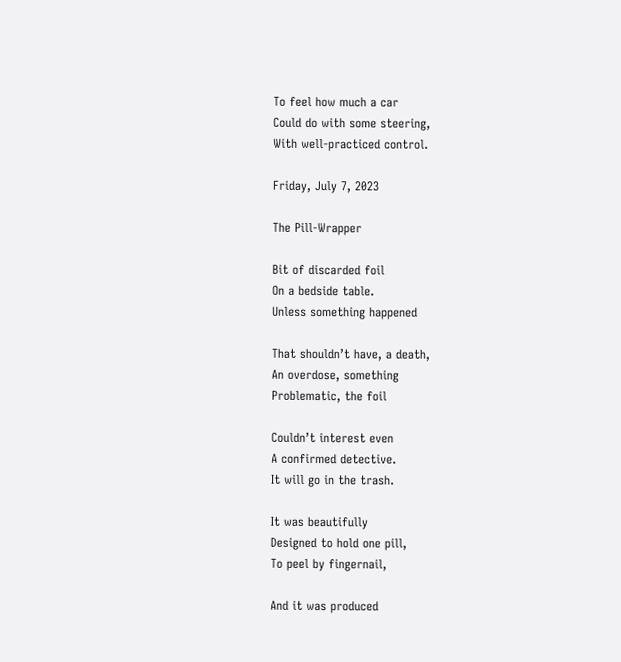To feel how much a car
Could do with some steering,
With well-practiced control.

Friday, July 7, 2023

The Pill-Wrapper

Bit of discarded foil
On a bedside table.
Unless something happened

That shouldn’t have, a death,
An overdose, something
Problematic, the foil

Couldn’t interest even
A confirmed detective.
It will go in the trash.

It was beautifully
Designed to hold one pill,
To peel by fingernail,

And it was produced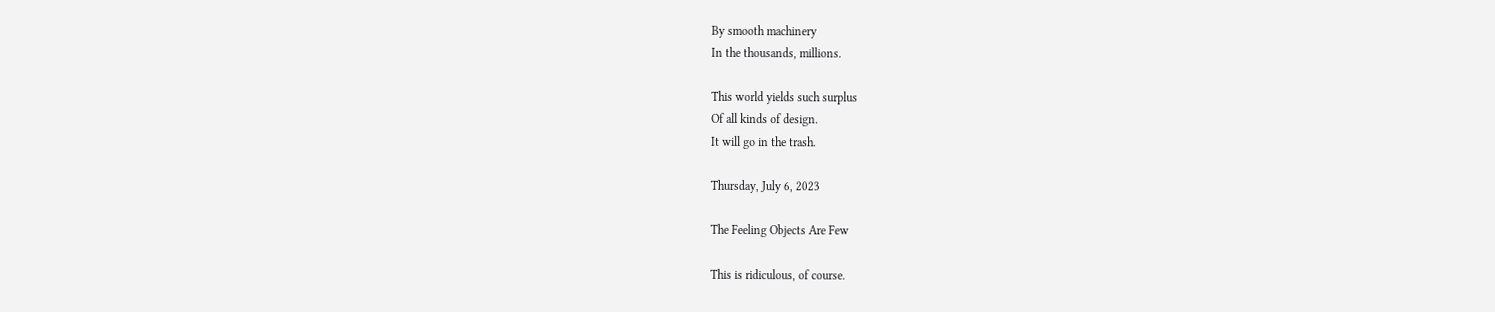By smooth machinery
In the thousands, millions.

This world yields such surplus
Of all kinds of design.
It will go in the trash.

Thursday, July 6, 2023

The Feeling Objects Are Few

This is ridiculous, of course.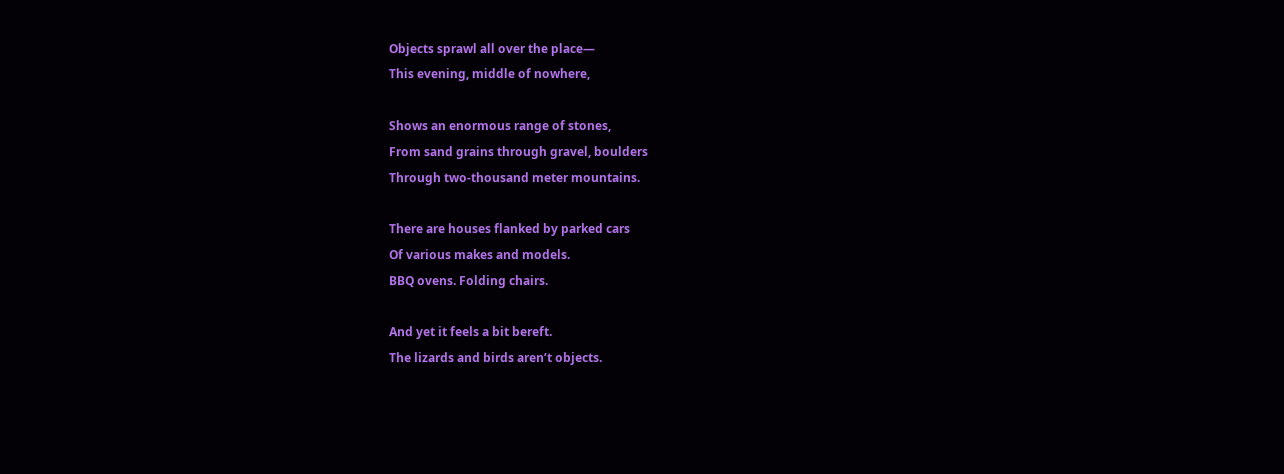Objects sprawl all over the place—
This evening, middle of nowhere,

Shows an enormous range of stones,
From sand grains through gravel, boulders
Through two-thousand meter mountains.

There are houses flanked by parked cars
Of various makes and models.
BBQ ovens. Folding chairs.

And yet it feels a bit bereft.
The lizards and birds aren’t objects.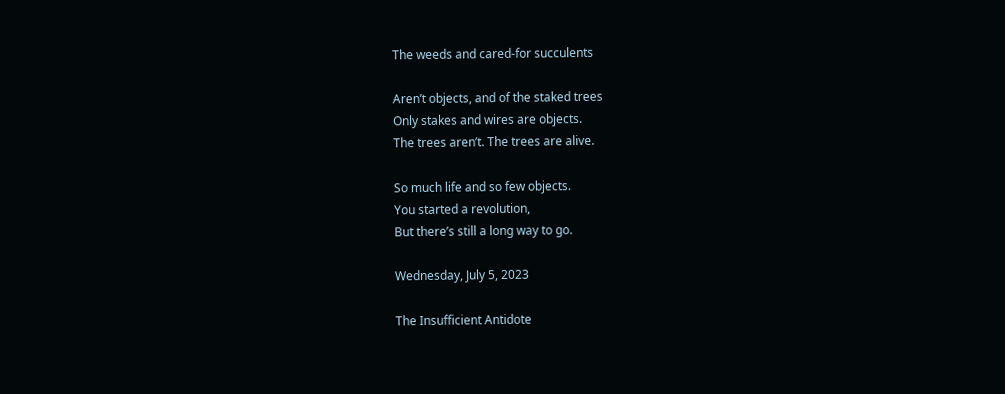The weeds and cared-for succulents

Aren’t objects, and of the staked trees
Only stakes and wires are objects.
The trees aren’t. The trees are alive.

So much life and so few objects.
You started a revolution,
But there’s still a long way to go.

Wednesday, July 5, 2023

The Insufficient Antidote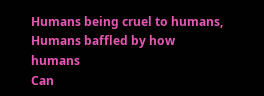Humans being cruel to humans,
Humans baffled by how humans
Can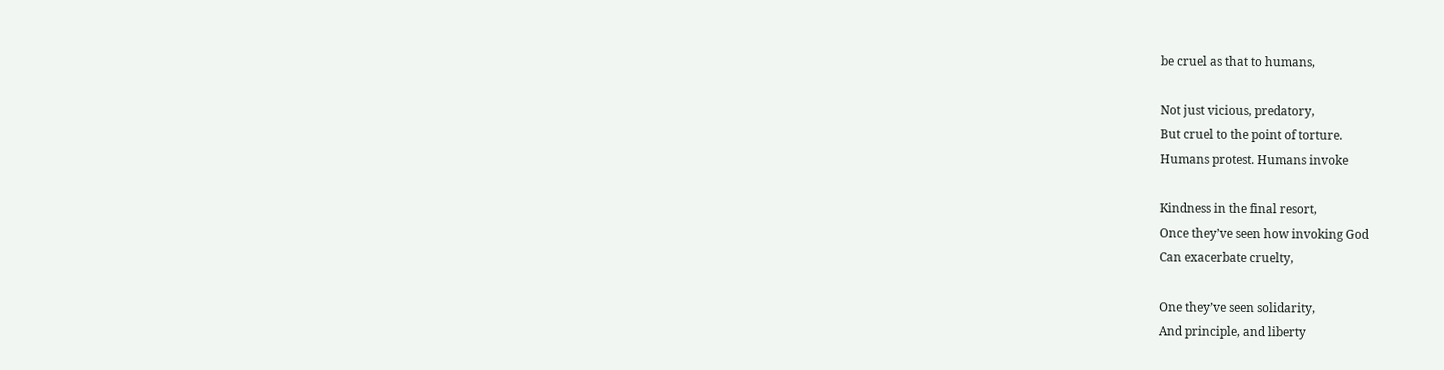be cruel as that to humans,

Not just vicious, predatory,
But cruel to the point of torture.
Humans protest. Humans invoke

Kindness in the final resort,
Once they’ve seen how invoking God
Can exacerbate cruelty,

One they’ve seen solidarity,
And principle, and liberty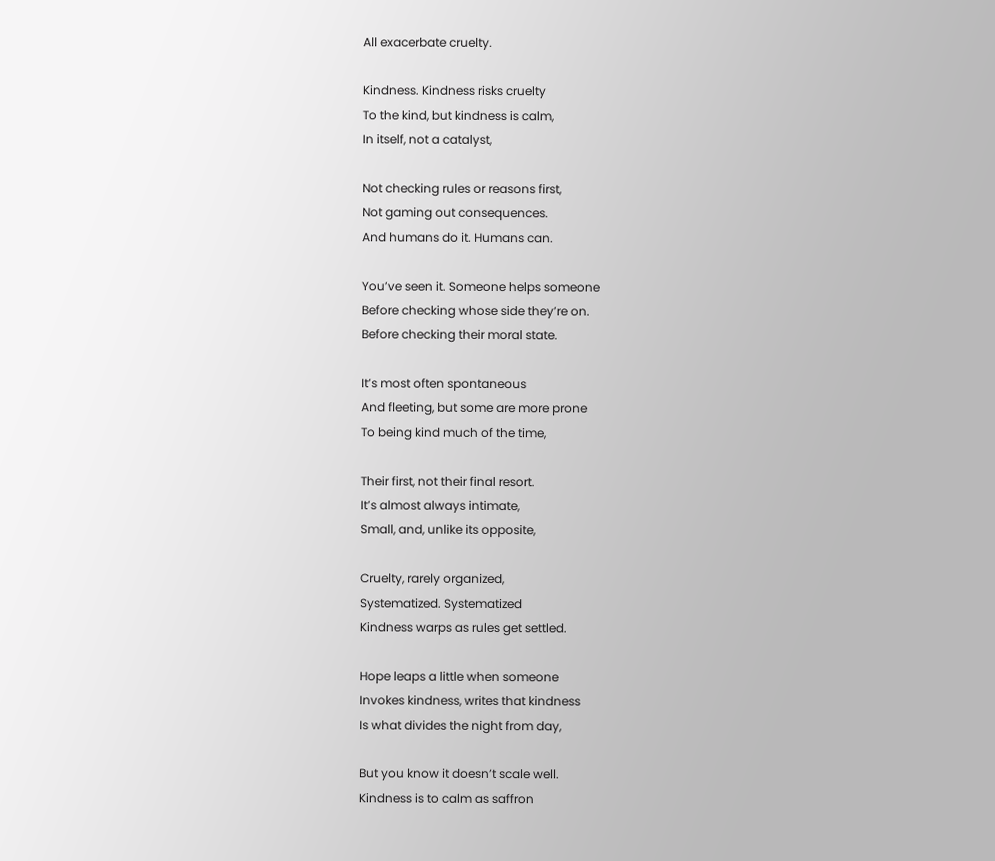All exacerbate cruelty.

Kindness. Kindness risks cruelty
To the kind, but kindness is calm,
In itself, not a catalyst,

Not checking rules or reasons first,
Not gaming out consequences.
And humans do it. Humans can.

You’ve seen it. Someone helps someone
Before checking whose side they’re on.
Before checking their moral state.

It’s most often spontaneous
And fleeting, but some are more prone
To being kind much of the time,

Their first, not their final resort.
It’s almost always intimate,
Small, and, unlike its opposite,

Cruelty, rarely organized,
Systematized. Systematized
Kindness warps as rules get settled.

Hope leaps a little when someone
Invokes kindness, writes that kindness
Is what divides the night from day,

But you know it doesn’t scale well.
Kindness is to calm as saffron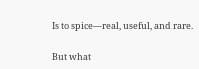Is to spice—real, useful, and rare.

But what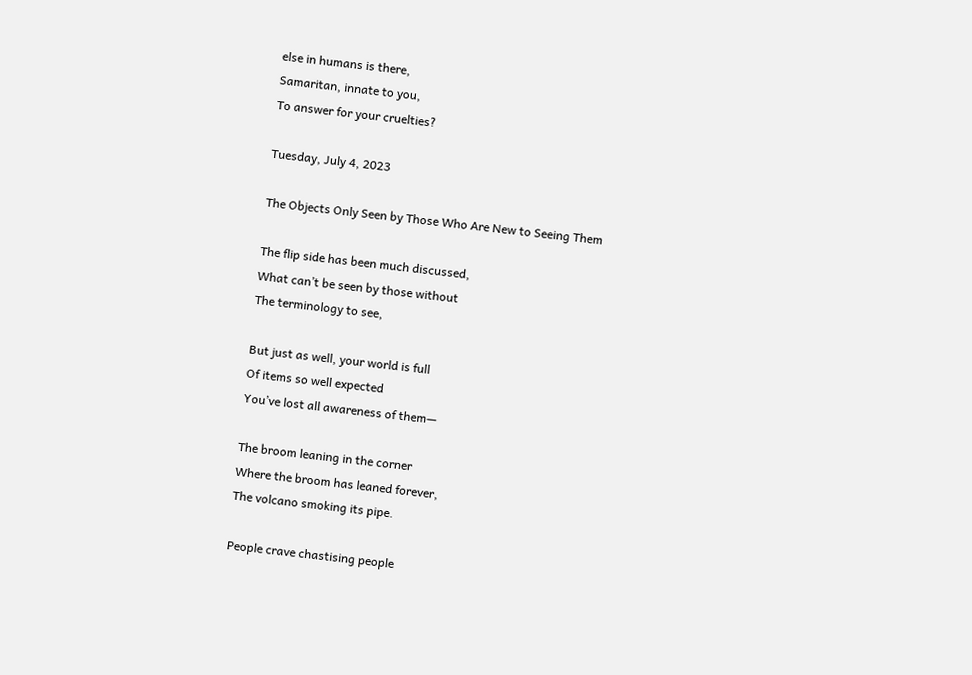else in humans is there,
Samaritan, innate to you,
To answer for your cruelties?

Tuesday, July 4, 2023

The Objects Only Seen by Those Who Are New to Seeing Them

The flip side has been much discussed,
What can’t be seen by those without
The terminology to see,

But just as well, your world is full
Of items so well expected
You’ve lost all awareness of them—

The broom leaning in the corner
Where the broom has leaned forever,
The volcano smoking its pipe.

People crave chastising people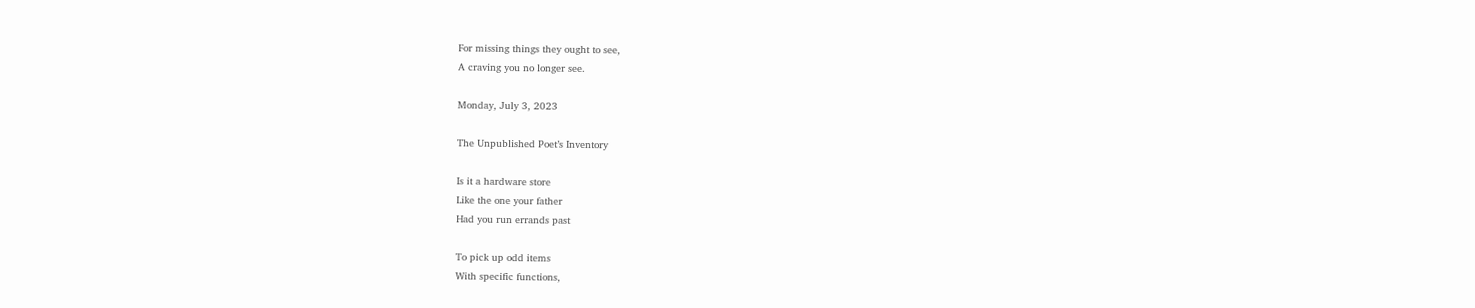For missing things they ought to see,
A craving you no longer see.

Monday, July 3, 2023

The Unpublished Poet’s Inventory

Is it a hardware store
Like the one your father
Had you run errands past

To pick up odd items
With specific functions,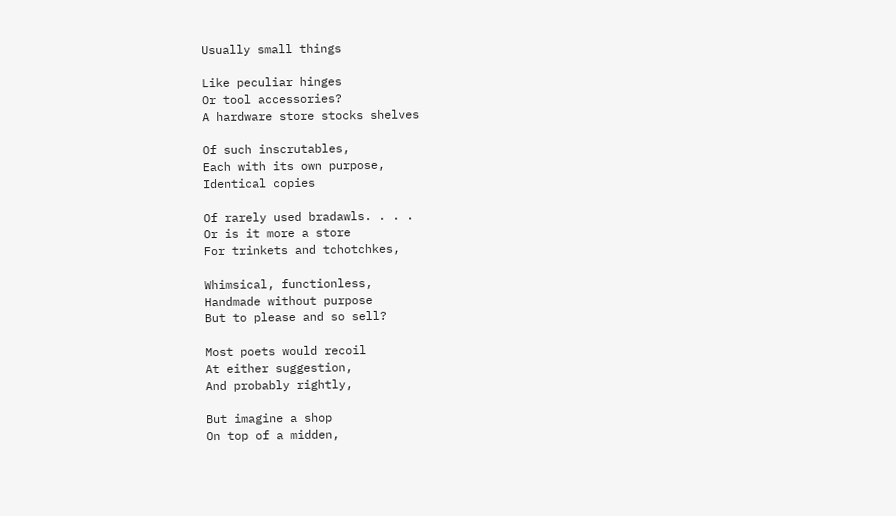Usually small things

Like peculiar hinges
Or tool accessories?
A hardware store stocks shelves

Of such inscrutables,
Each with its own purpose,
Identical copies

Of rarely used bradawls. . . .
Or is it more a store
For trinkets and tchotchkes,

Whimsical, functionless,
Handmade without purpose
But to please and so sell?

Most poets would recoil
At either suggestion,
And probably rightly,

But imagine a shop
On top of a midden,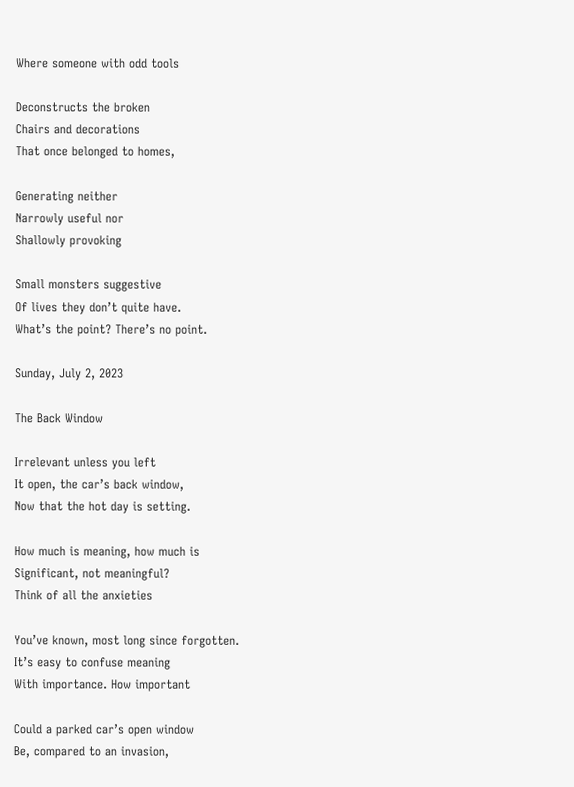Where someone with odd tools

Deconstructs the broken
Chairs and decorations
That once belonged to homes,

Generating neither
Narrowly useful nor
Shallowly provoking

Small monsters suggestive
Of lives they don’t quite have.
What’s the point? There’s no point.

Sunday, July 2, 2023

The Back Window

Irrelevant unless you left
It open, the car’s back window,
Now that the hot day is setting.

How much is meaning, how much is
Significant, not meaningful?
Think of all the anxieties

You’ve known, most long since forgotten.
It’s easy to confuse meaning
With importance. How important

Could a parked car’s open window
Be, compared to an invasion,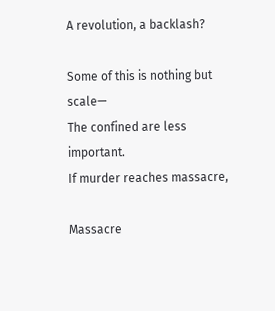A revolution, a backlash?

Some of this is nothing but scale—
The confined are less important.
If murder reaches massacre,

Massacre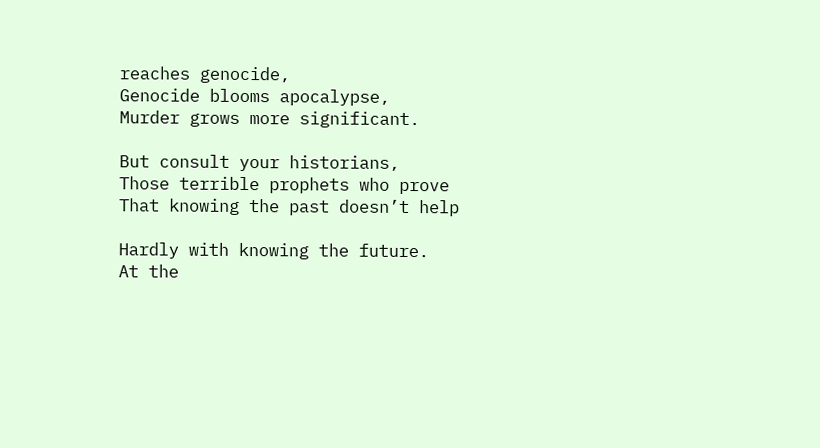reaches genocide,
Genocide blooms apocalypse,
Murder grows more significant.

But consult your historians,
Those terrible prophets who prove
That knowing the past doesn’t help

Hardly with knowing the future.
At the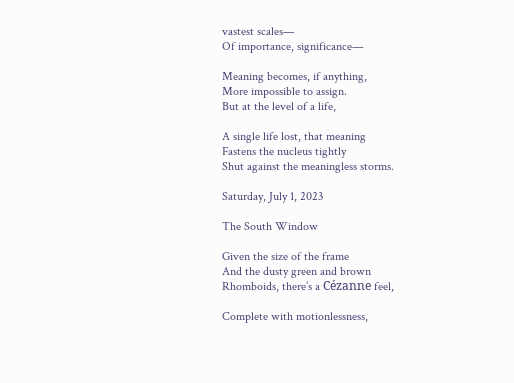vastest scales—
Of importance, significance—

Meaning becomes, if anything,
More impossible to assign.
But at the level of a life,

A single life lost, that meaning
Fastens the nucleus tightly
Shut against the meaningless storms.

Saturday, July 1, 2023

The South Window

Given the size of the frame
And the dusty green and brown
Rhomboids, there’s a Cézanne feel,

Complete with motionlessness,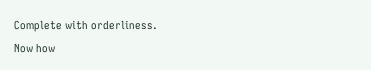Complete with orderliness.
Now how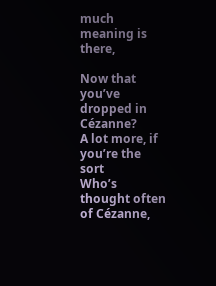much meaning is there,

Now that you’ve dropped in Cézanne?
A lot more, if you’re the sort
Who’s thought often of Cézanne,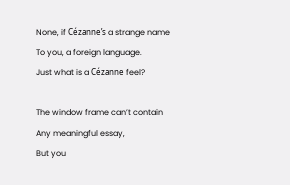None, if Cézanne’s a strange name
To you, a foreign language.
Just what is a Cézanne feel?

The window frame can’t contain
Any meaningful essay,
But you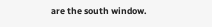are the south window.